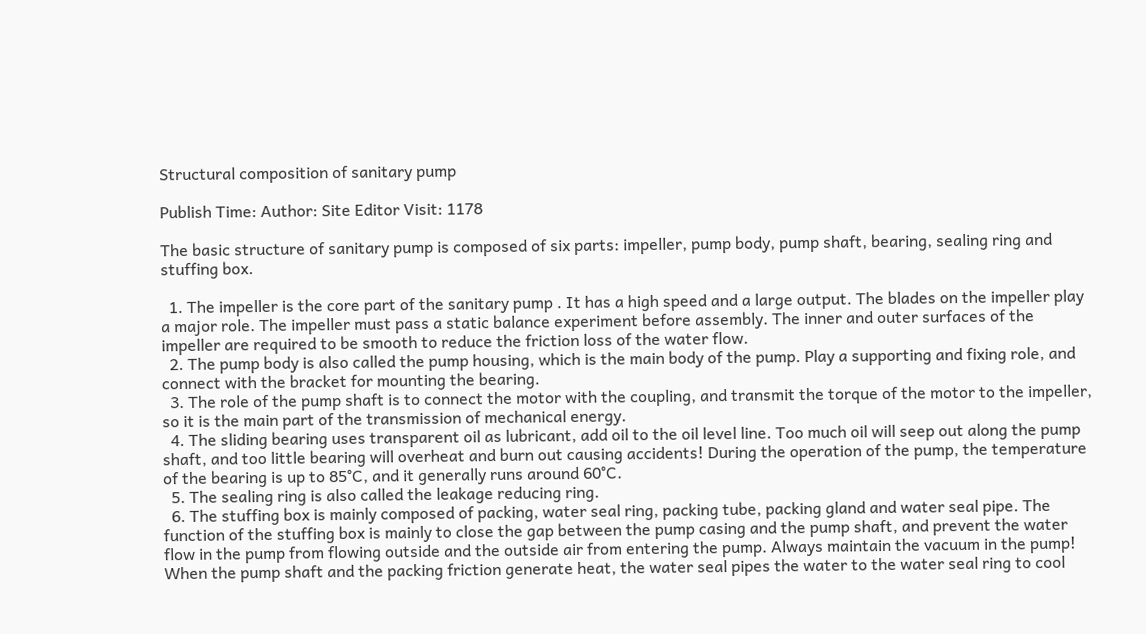Structural composition of sanitary pump

Publish Time: Author: Site Editor Visit: 1178

The basic structure of sanitary pump is composed of six parts: impeller, pump body, pump shaft, bearing, sealing ring and stuffing box.

  1. The impeller is the core part of the sanitary pump . It has a high speed and a large output. The blades on the impeller play a major role. The impeller must pass a static balance experiment before assembly. The inner and outer surfaces of the impeller are required to be smooth to reduce the friction loss of the water flow.
  2. The pump body is also called the pump housing, which is the main body of the pump. Play a supporting and fixing role, and connect with the bracket for mounting the bearing.
  3. The role of the pump shaft is to connect the motor with the coupling, and transmit the torque of the motor to the impeller, so it is the main part of the transmission of mechanical energy.
  4. The sliding bearing uses transparent oil as lubricant, add oil to the oil level line. Too much oil will seep out along the pump shaft, and too little bearing will overheat and burn out causing accidents! During the operation of the pump, the temperature of the bearing is up to 85°C, and it generally runs around 60°C.
  5. The sealing ring is also called the leakage reducing ring.
  6. The stuffing box is mainly composed of packing, water seal ring, packing tube, packing gland and water seal pipe. The function of the stuffing box is mainly to close the gap between the pump casing and the pump shaft, and prevent the water flow in the pump from flowing outside and the outside air from entering the pump. Always maintain the vacuum in the pump! When the pump shaft and the packing friction generate heat, the water seal pipes the water to the water seal ring to cool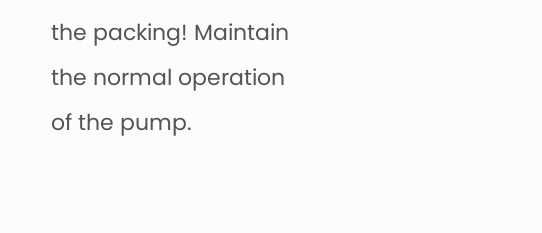the packing! Maintain the normal operation of the pump.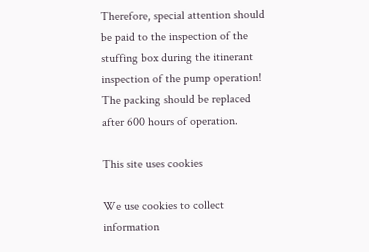Therefore, special attention should be paid to the inspection of the stuffing box during the itinerant inspection of the pump operation! The packing should be replaced after 600 hours of operation.

This site uses cookies

We use cookies to collect information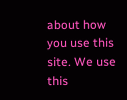about how you use this site. We use this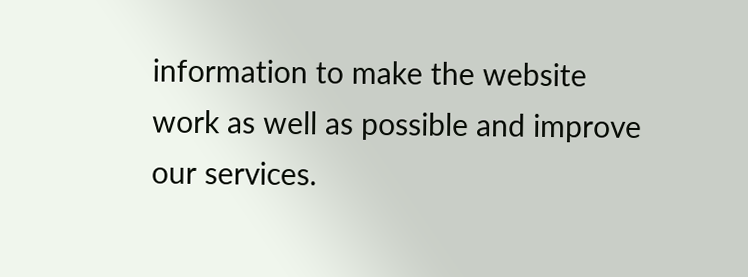information to make the website work as well as possible and improve our services.